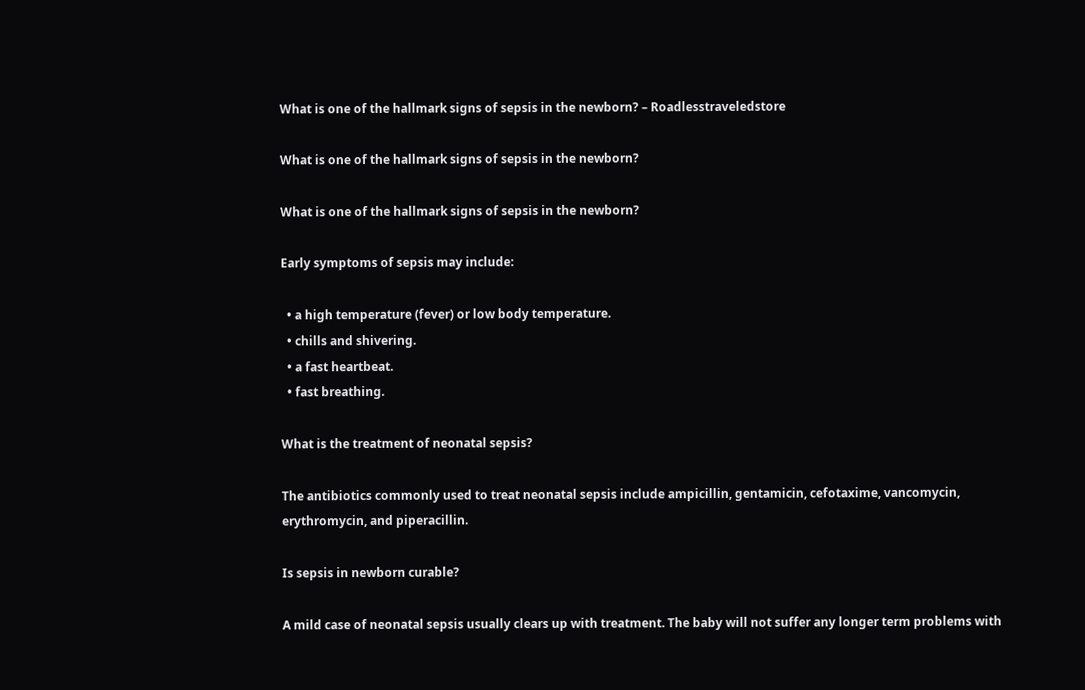What is one of the hallmark signs of sepsis in the newborn? – Roadlesstraveledstore

What is one of the hallmark signs of sepsis in the newborn?

What is one of the hallmark signs of sepsis in the newborn?

Early symptoms of sepsis may include:

  • a high temperature (fever) or low body temperature.
  • chills and shivering.
  • a fast heartbeat.
  • fast breathing.

What is the treatment of neonatal sepsis?

The antibiotics commonly used to treat neonatal sepsis include ampicillin, gentamicin, cefotaxime, vancomycin, erythromycin, and piperacillin.

Is sepsis in newborn curable?

A mild case of neonatal sepsis usually clears up with treatment. The baby will not suffer any longer term problems with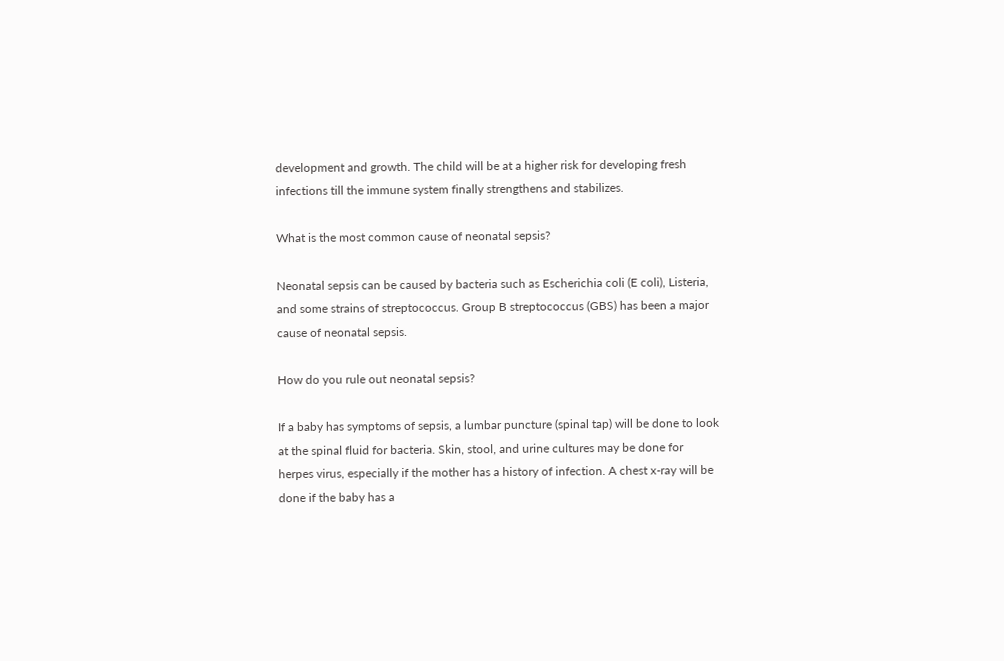development and growth. The child will be at a higher risk for developing fresh infections till the immune system finally strengthens and stabilizes.

What is the most common cause of neonatal sepsis?

Neonatal sepsis can be caused by bacteria such as Escherichia coli (E coli), Listeria, and some strains of streptococcus. Group B streptococcus (GBS) has been a major cause of neonatal sepsis.

How do you rule out neonatal sepsis?

If a baby has symptoms of sepsis, a lumbar puncture (spinal tap) will be done to look at the spinal fluid for bacteria. Skin, stool, and urine cultures may be done for herpes virus, especially if the mother has a history of infection. A chest x-ray will be done if the baby has a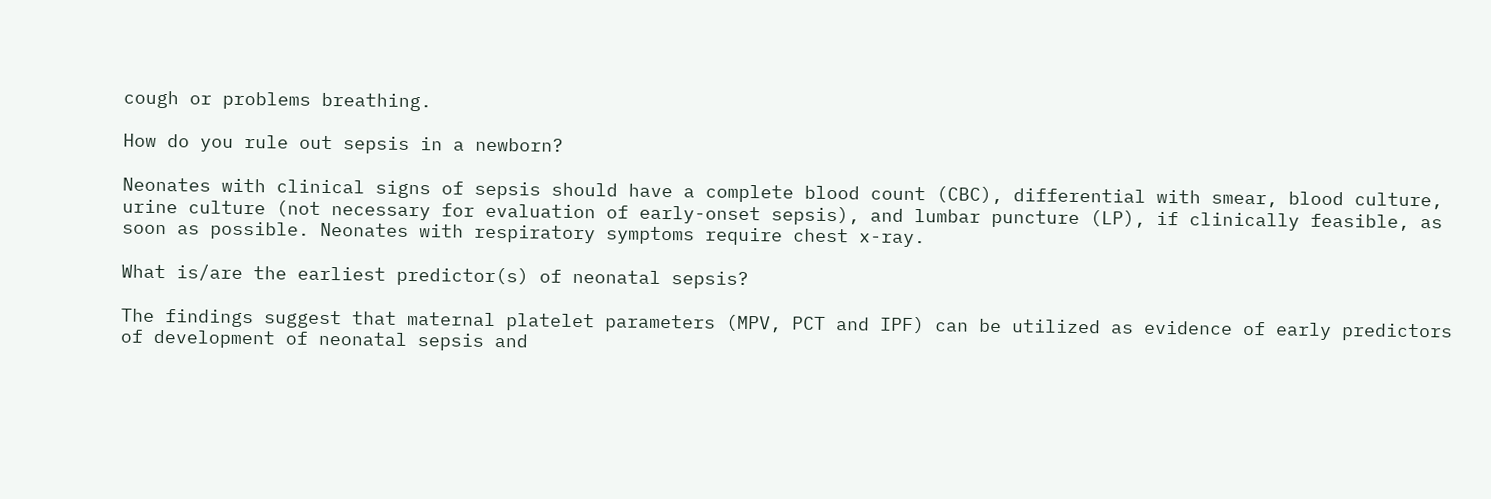cough or problems breathing.

How do you rule out sepsis in a newborn?

Neonates with clinical signs of sepsis should have a complete blood count (CBC), differential with smear, blood culture, urine culture (not necessary for evaluation of early-onset sepsis), and lumbar puncture (LP), if clinically feasible, as soon as possible. Neonates with respiratory symptoms require chest x-ray.

What is/are the earliest predictor(s) of neonatal sepsis?

The findings suggest that maternal platelet parameters (MPV, PCT and IPF) can be utilized as evidence of early predictors of development of neonatal sepsis and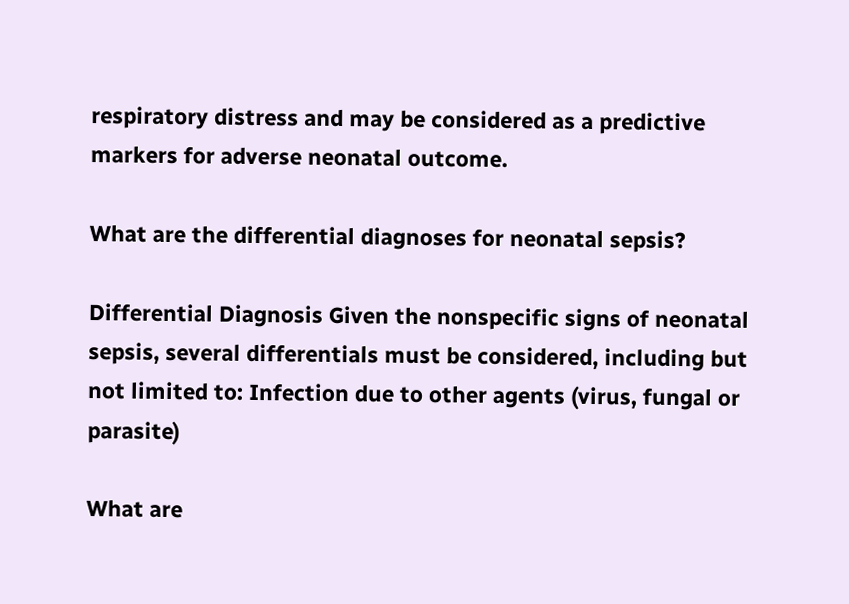respiratory distress and may be considered as a predictive markers for adverse neonatal outcome.

What are the differential diagnoses for neonatal sepsis?

Differential Diagnosis Given the nonspecific signs of neonatal sepsis, several differentials must be considered, including but not limited to: Infection due to other agents (virus, fungal or parasite)

What are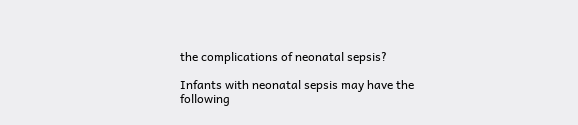the complications of neonatal sepsis?

Infants with neonatal sepsis may have the following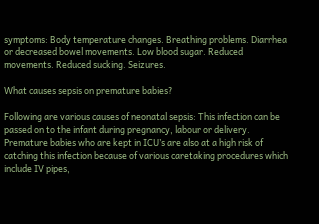symptoms: Body temperature changes. Breathing problems. Diarrhea or decreased bowel movements. Low blood sugar. Reduced movements. Reduced sucking. Seizures.

What causes sepsis on premature babies?

Following are various causes of neonatal sepsis: This infection can be passed on to the infant during pregnancy, labour or delivery. Premature babies who are kept in ICU’s are also at a high risk of catching this infection because of various caretaking procedures which include IV pipes,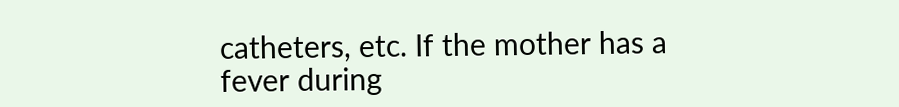catheters, etc. If the mother has a fever during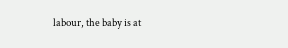labour, the baby is at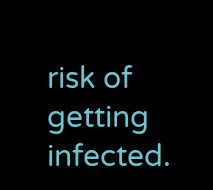risk of getting infected.